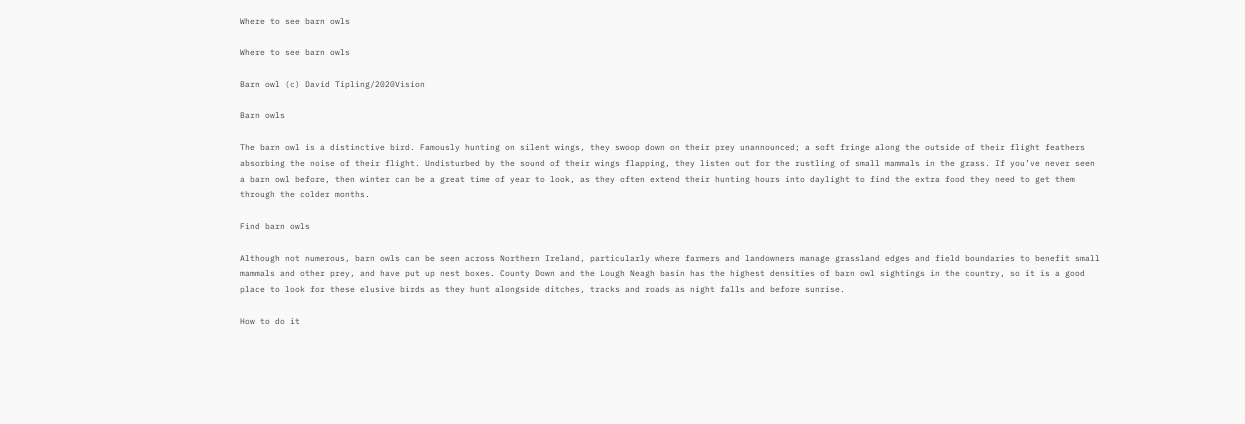Where to see barn owls

Where to see barn owls

Barn owl (c) David Tipling/2020Vision

Barn owls

The barn owl is a distinctive bird. Famously hunting on silent wings, they swoop down on their prey unannounced; a soft fringe along the outside of their flight feathers absorbing the noise of their flight. Undisturbed by the sound of their wings flapping, they listen out for the rustling of small mammals in the grass. If you’ve never seen a barn owl before, then winter can be a great time of year to look, as they often extend their hunting hours into daylight to find the extra food they need to get them through the colder months.

Find barn owls

Although not numerous, barn owls can be seen across Northern Ireland, particularly where farmers and landowners manage grassland edges and field boundaries to benefit small mammals and other prey, and have put up nest boxes. County Down and the Lough Neagh basin has the highest densities of barn owl sightings in the country, so it is a good place to look for these elusive birds as they hunt alongside ditches, tracks and roads as night falls and before sunrise.

How to do it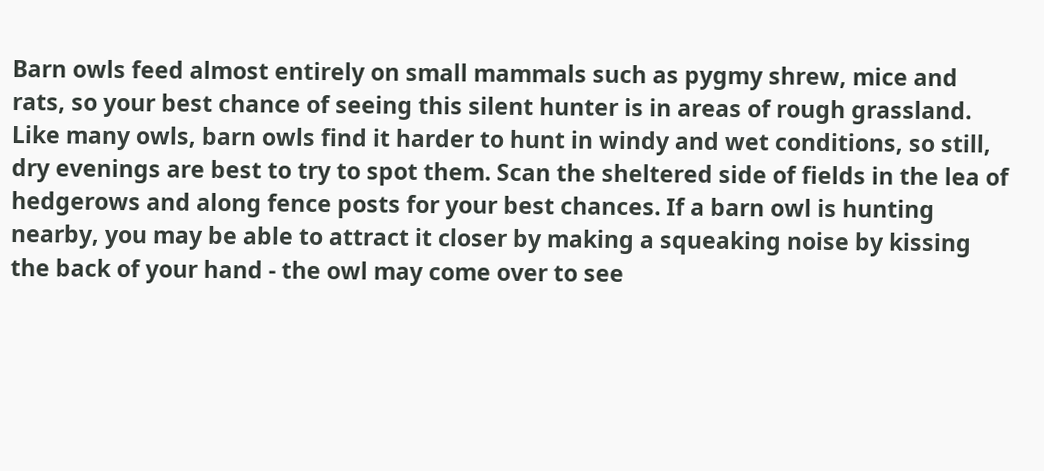Barn owls feed almost entirely on small mammals such as pygmy shrew, mice and rats, so your best chance of seeing this silent hunter is in areas of rough grassland. Like many owls, barn owls find it harder to hunt in windy and wet conditions, so still, dry evenings are best to try to spot them. Scan the sheltered side of fields in the lea of hedgerows and along fence posts for your best chances. If a barn owl is hunting nearby, you may be able to attract it closer by making a squeaking noise by kissing the back of your hand - the owl may come over to see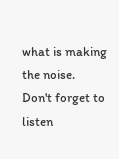what is making the noise. Don't forget to listen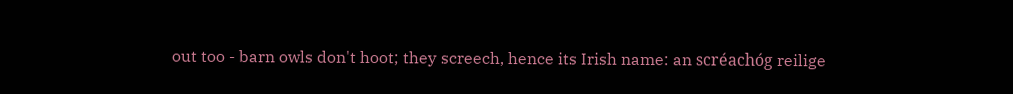out too - barn owls don't hoot; they screech, hence its Irish name: an scréachóg reilige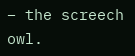– the screech owl.